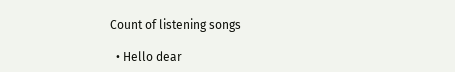Count of listening songs

  • Hello dear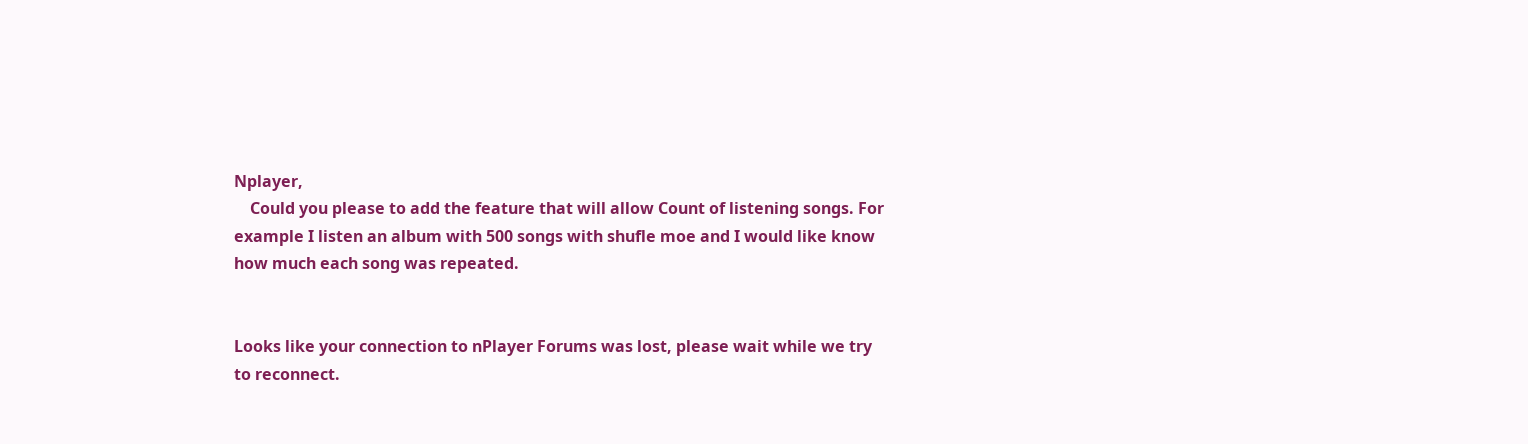Nplayer,
    Could you please to add the feature that will allow Count of listening songs. For example I listen an album with 500 songs with shufle moe and I would like know how much each song was repeated.


Looks like your connection to nPlayer Forums was lost, please wait while we try to reconnect.